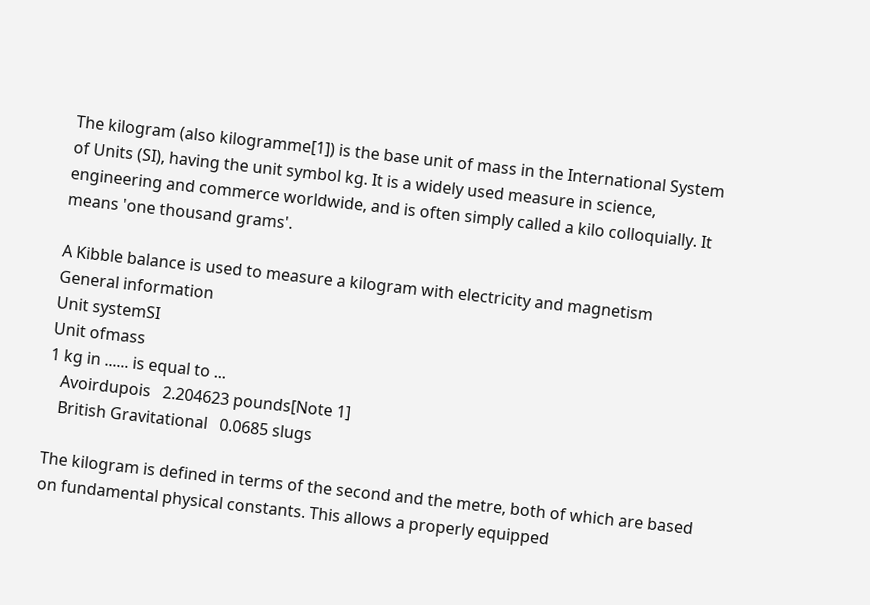The kilogram (also kilogramme[1]) is the base unit of mass in the International System of Units (SI), having the unit symbol kg. It is a widely used measure in science, engineering and commerce worldwide, and is often simply called a kilo colloquially. It means 'one thousand grams'.

A Kibble balance is used to measure a kilogram with electricity and magnetism
General information
Unit systemSI
Unit ofmass
1 kg in ...... is equal to ...
   Avoirdupois   2.204623 pounds[Note 1]
   British Gravitational   0.0685 slugs

The kilogram is defined in terms of the second and the metre, both of which are based on fundamental physical constants. This allows a properly equipped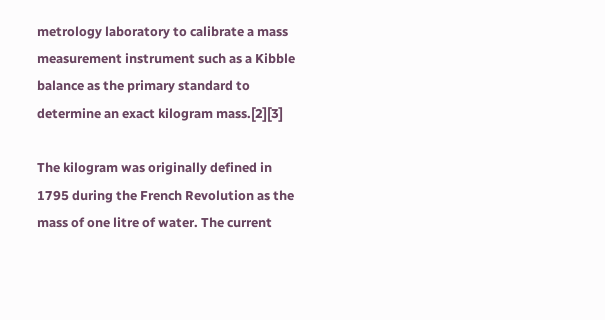metrology laboratory to calibrate a mass measurement instrument such as a Kibble balance as the primary standard to determine an exact kilogram mass.[2][3]

The kilogram was originally defined in 1795 during the French Revolution as the mass of one litre of water. The current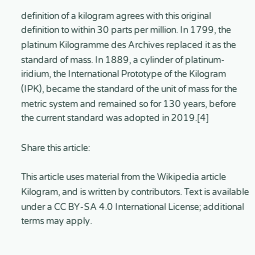definition of a kilogram agrees with this original definition to within 30 parts per million. In 1799, the platinum Kilogramme des Archives replaced it as the standard of mass. In 1889, a cylinder of platinum-iridium, the International Prototype of the Kilogram (IPK), became the standard of the unit of mass for the metric system and remained so for 130 years, before the current standard was adopted in 2019.[4]

Share this article:

This article uses material from the Wikipedia article Kilogram, and is written by contributors. Text is available under a CC BY-SA 4.0 International License; additional terms may apply.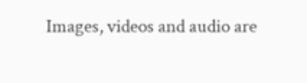Images, videos and audio are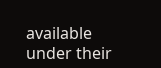available under their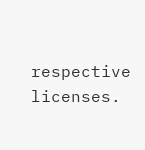respective licenses.